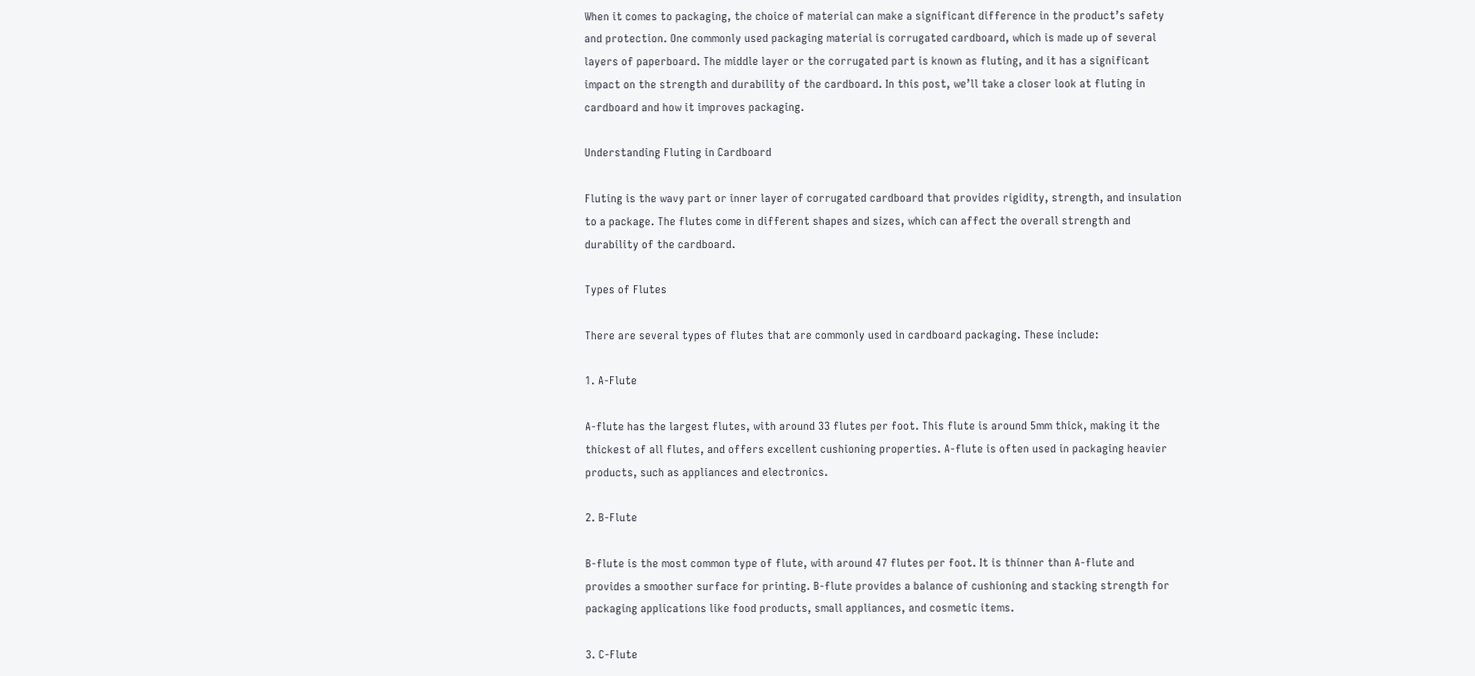When it comes to packaging, the choice of material can make a significant difference in the product’s safety and protection. One commonly used packaging material is corrugated cardboard, which is made up of several layers of paperboard. The middle layer or the corrugated part is known as fluting, and it has a significant impact on the strength and durability of the cardboard. In this post, we’ll take a closer look at fluting in cardboard and how it improves packaging.

Understanding Fluting in Cardboard

Fluting is the wavy part or inner layer of corrugated cardboard that provides rigidity, strength, and insulation to a package. The flutes come in different shapes and sizes, which can affect the overall strength and durability of the cardboard.

Types of Flutes

There are several types of flutes that are commonly used in cardboard packaging. These include:

1. A-Flute

A-flute has the largest flutes, with around 33 flutes per foot. This flute is around 5mm thick, making it the thickest of all flutes, and offers excellent cushioning properties. A-flute is often used in packaging heavier products, such as appliances and electronics.

2. B-Flute

B-flute is the most common type of flute, with around 47 flutes per foot. It is thinner than A-flute and provides a smoother surface for printing. B-flute provides a balance of cushioning and stacking strength for packaging applications like food products, small appliances, and cosmetic items.

3. C-Flute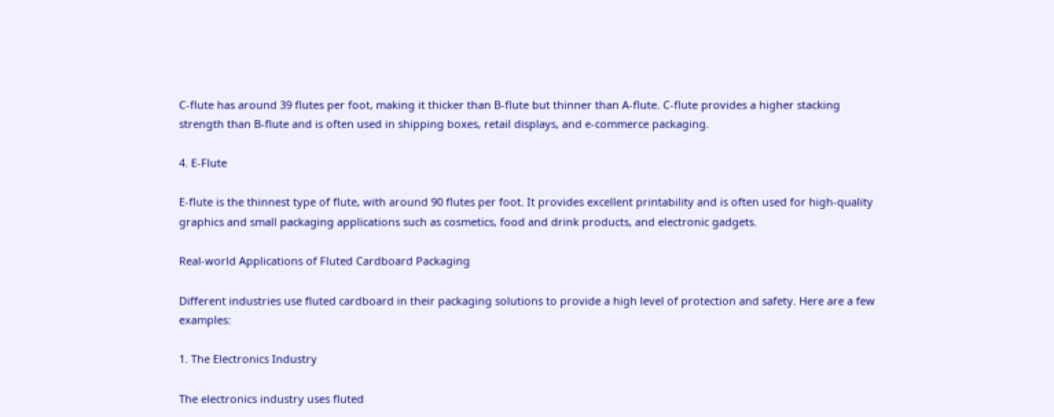C-flute has around 39 flutes per foot, making it thicker than B-flute but thinner than A-flute. C-flute provides a higher stacking strength than B-flute and is often used in shipping boxes, retail displays, and e-commerce packaging.

4. E-Flute

E-flute is the thinnest type of flute, with around 90 flutes per foot. It provides excellent printability and is often used for high-quality graphics and small packaging applications such as cosmetics, food and drink products, and electronic gadgets.

Real-world Applications of Fluted Cardboard Packaging

Different industries use fluted cardboard in their packaging solutions to provide a high level of protection and safety. Here are a few examples:

1. The Electronics Industry

The electronics industry uses fluted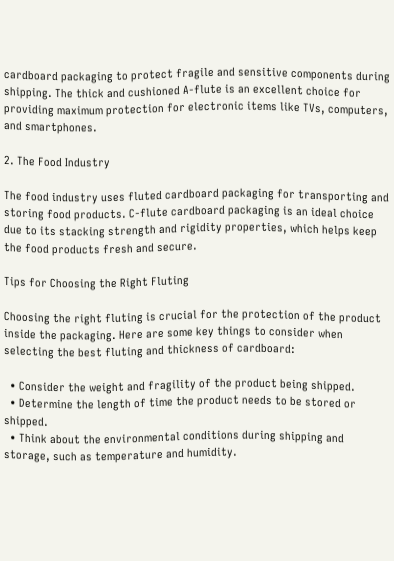cardboard packaging to protect fragile and sensitive components during shipping. The thick and cushioned A-flute is an excellent choice for providing maximum protection for electronic items like TVs, computers, and smartphones.

2. The Food Industry

The food industry uses fluted cardboard packaging for transporting and storing food products. C-flute cardboard packaging is an ideal choice due to its stacking strength and rigidity properties, which helps keep the food products fresh and secure.

Tips for Choosing the Right Fluting

Choosing the right fluting is crucial for the protection of the product inside the packaging. Here are some key things to consider when selecting the best fluting and thickness of cardboard:

  • Consider the weight and fragility of the product being shipped.
  • Determine the length of time the product needs to be stored or shipped.
  • Think about the environmental conditions during shipping and storage, such as temperature and humidity.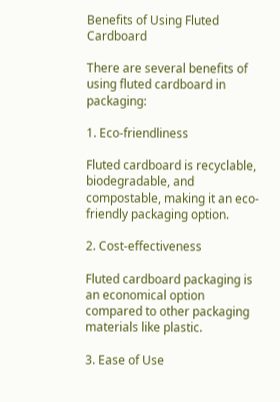Benefits of Using Fluted Cardboard

There are several benefits of using fluted cardboard in packaging:

1. Eco-friendliness

Fluted cardboard is recyclable, biodegradable, and compostable, making it an eco-friendly packaging option.

2. Cost-effectiveness

Fluted cardboard packaging is an economical option compared to other packaging materials like plastic.

3. Ease of Use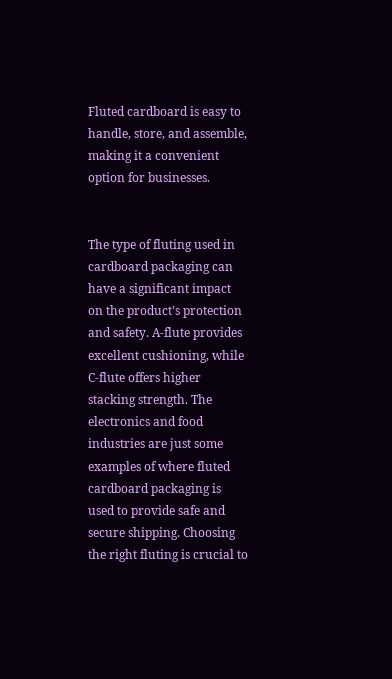Fluted cardboard is easy to handle, store, and assemble, making it a convenient option for businesses.


The type of fluting used in cardboard packaging can have a significant impact on the product’s protection and safety. A-flute provides excellent cushioning, while C-flute offers higher stacking strength. The electronics and food industries are just some examples of where fluted cardboard packaging is used to provide safe and secure shipping. Choosing the right fluting is crucial to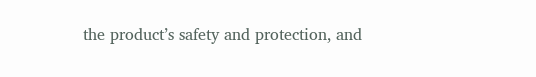the product’s safety and protection, and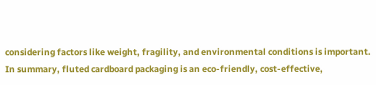considering factors like weight, fragility, and environmental conditions is important. In summary, fluted cardboard packaging is an eco-friendly, cost-effective,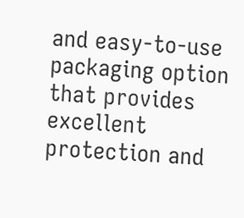and easy-to-use packaging option that provides excellent protection and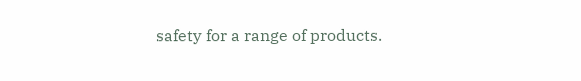safety for a range of products.